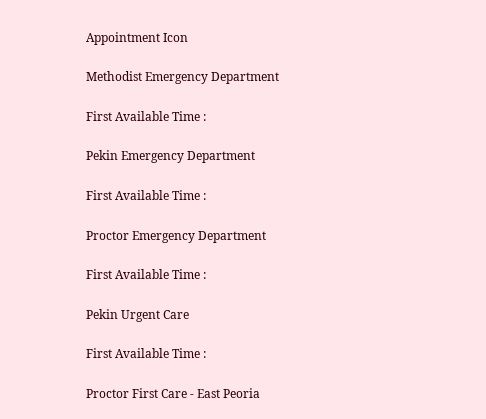Appointment Icon

Methodist Emergency Department

First Available Time :

Pekin Emergency Department

First Available Time :

Proctor Emergency Department

First Available Time :

Pekin Urgent Care

First Available Time :

Proctor First Care - East Peoria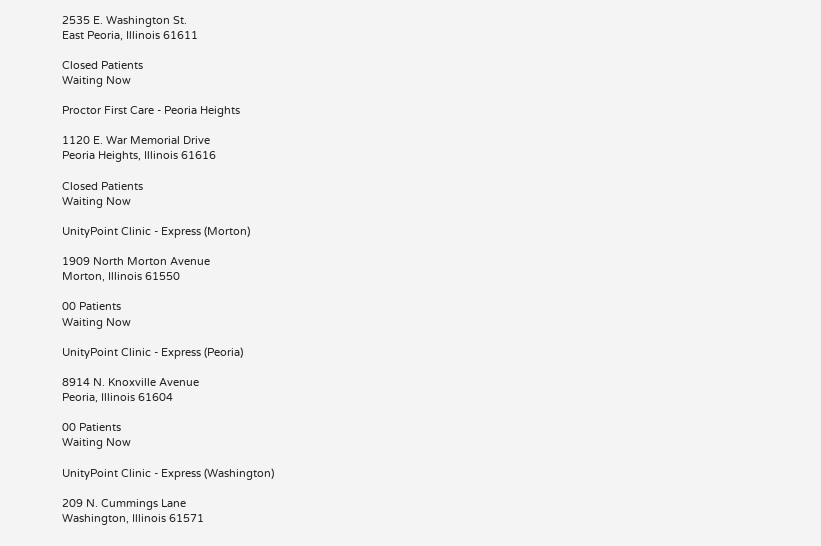2535 E. Washington St.
East Peoria, Illinois 61611

Closed Patients
Waiting Now

Proctor First Care - Peoria Heights

1120 E. War Memorial Drive
Peoria Heights, Illinois 61616

Closed Patients
Waiting Now

UnityPoint Clinic - Express (Morton)

1909 North Morton Avenue
Morton, Illinois 61550

00 Patients
Waiting Now

UnityPoint Clinic - Express (Peoria)

8914 N. Knoxville Avenue
Peoria, Illinois 61604

00 Patients
Waiting Now

UnityPoint Clinic - Express (Washington)

209 N. Cummings Lane
Washington, Illinois 61571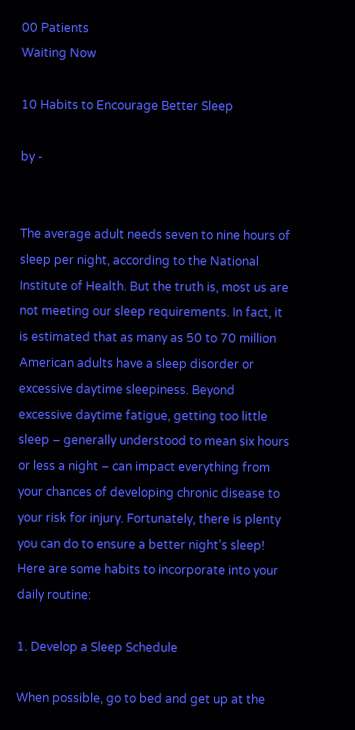00 Patients
Waiting Now

10 Habits to Encourage Better Sleep

by -


The average adult needs seven to nine hours of sleep per night, according to the National Institute of Health. But the truth is, most us are not meeting our sleep requirements. In fact, it is estimated that as many as 50 to 70 million American adults have a sleep disorder or excessive daytime sleepiness. Beyond excessive daytime fatigue, getting too little sleep – generally understood to mean six hours or less a night – can impact everything from your chances of developing chronic disease to your risk for injury. Fortunately, there is plenty you can do to ensure a better night’s sleep! Here are some habits to incorporate into your daily routine:

1. Develop a Sleep Schedule

When possible, go to bed and get up at the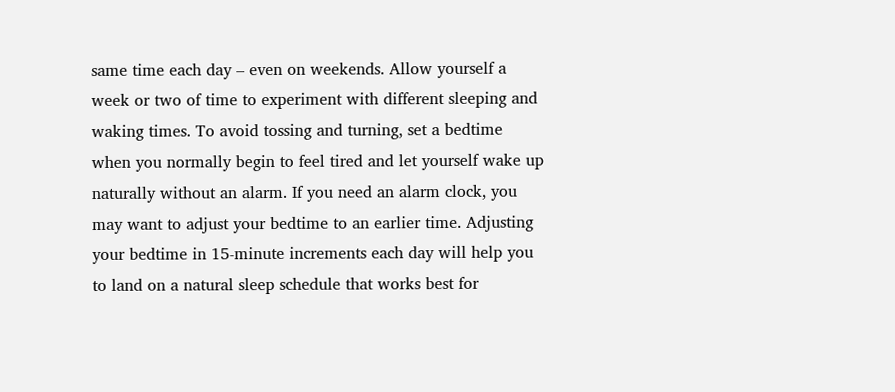same time each day – even on weekends. Allow yourself a week or two of time to experiment with different sleeping and waking times. To avoid tossing and turning, set a bedtime when you normally begin to feel tired and let yourself wake up naturally without an alarm. If you need an alarm clock, you may want to adjust your bedtime to an earlier time. Adjusting your bedtime in 15-minute increments each day will help you to land on a natural sleep schedule that works best for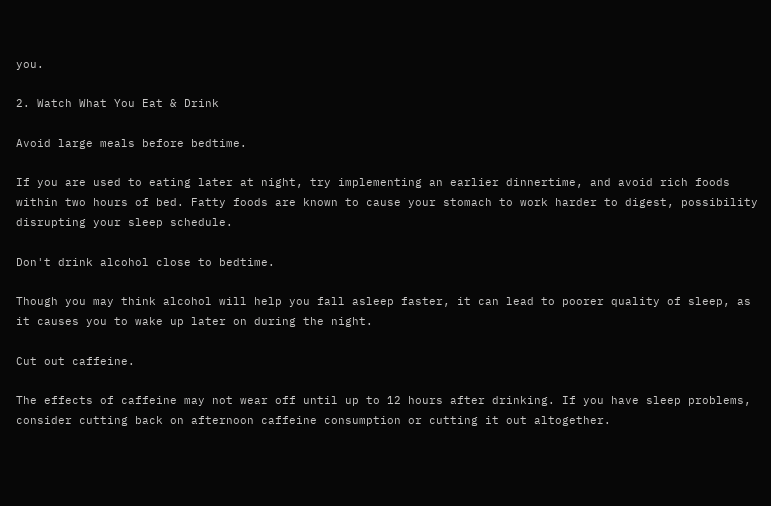you.

2. Watch What You Eat & Drink

Avoid large meals before bedtime.

If you are used to eating later at night, try implementing an earlier dinnertime, and avoid rich foods within two hours of bed. Fatty foods are known to cause your stomach to work harder to digest, possibility disrupting your sleep schedule.

Don't drink alcohol close to bedtime.

Though you may think alcohol will help you fall asleep faster, it can lead to poorer quality of sleep, as it causes you to wake up later on during the night.

Cut out caffeine.

The effects of caffeine may not wear off until up to 12 hours after drinking. If you have sleep problems, consider cutting back on afternoon caffeine consumption or cutting it out altogether.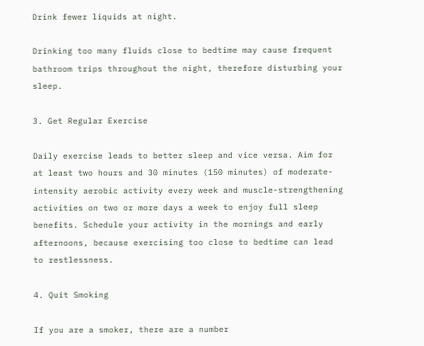Drink fewer liquids at night.

Drinking too many fluids close to bedtime may cause frequent bathroom trips throughout the night, therefore disturbing your sleep.

3. Get Regular Exercise

Daily exercise leads to better sleep and vice versa. Aim for at least two hours and 30 minutes (150 minutes) of moderate-intensity aerobic activity every week and muscle-strengthening activities on two or more days a week to enjoy full sleep benefits. Schedule your activity in the mornings and early afternoons, because exercising too close to bedtime can lead to restlessness.

4. Quit Smoking

If you are a smoker, there are a number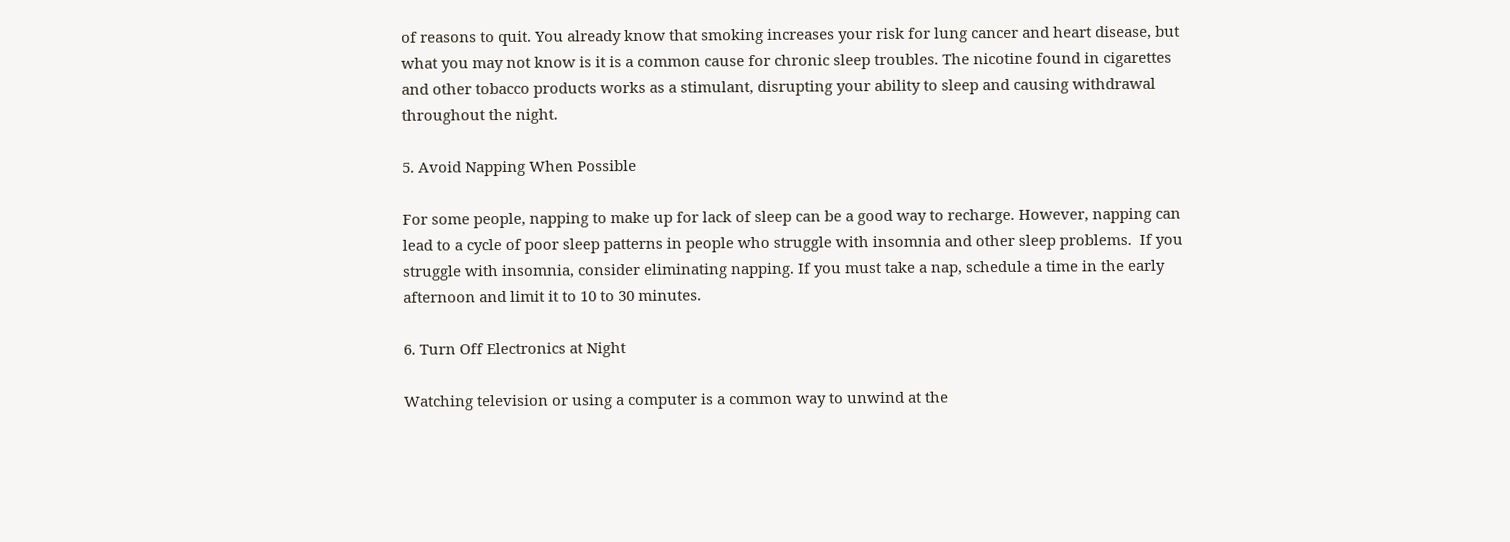of reasons to quit. You already know that smoking increases your risk for lung cancer and heart disease, but what you may not know is it is a common cause for chronic sleep troubles. The nicotine found in cigarettes and other tobacco products works as a stimulant, disrupting your ability to sleep and causing withdrawal throughout the night.

5. Avoid Napping When Possible

For some people, napping to make up for lack of sleep can be a good way to recharge. However, napping can lead to a cycle of poor sleep patterns in people who struggle with insomnia and other sleep problems.  If you struggle with insomnia, consider eliminating napping. If you must take a nap, schedule a time in the early afternoon and limit it to 10 to 30 minutes.

6. Turn Off Electronics at Night

Watching television or using a computer is a common way to unwind at the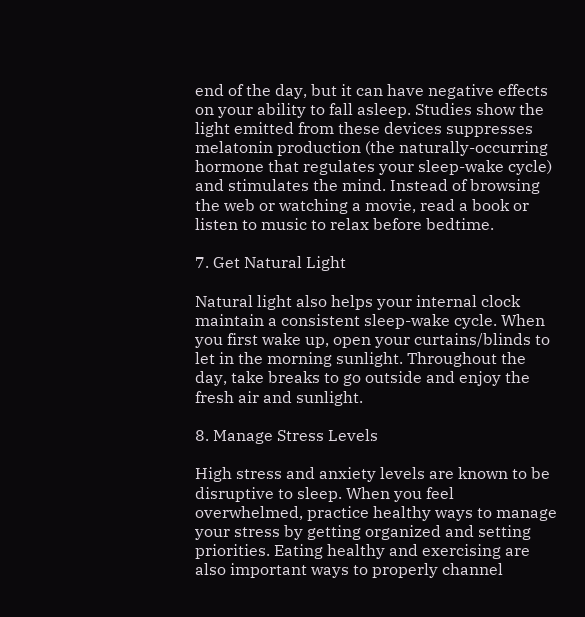end of the day, but it can have negative effects on your ability to fall asleep. Studies show the light emitted from these devices suppresses melatonin production (the naturally-occurring hormone that regulates your sleep-wake cycle) and stimulates the mind. Instead of browsing the web or watching a movie, read a book or listen to music to relax before bedtime.

7. Get Natural Light

Natural light also helps your internal clock maintain a consistent sleep-wake cycle. When you first wake up, open your curtains/blinds to let in the morning sunlight. Throughout the day, take breaks to go outside and enjoy the fresh air and sunlight.

8. Manage Stress Levels

High stress and anxiety levels are known to be disruptive to sleep. When you feel overwhelmed, practice healthy ways to manage your stress by getting organized and setting priorities. Eating healthy and exercising are also important ways to properly channel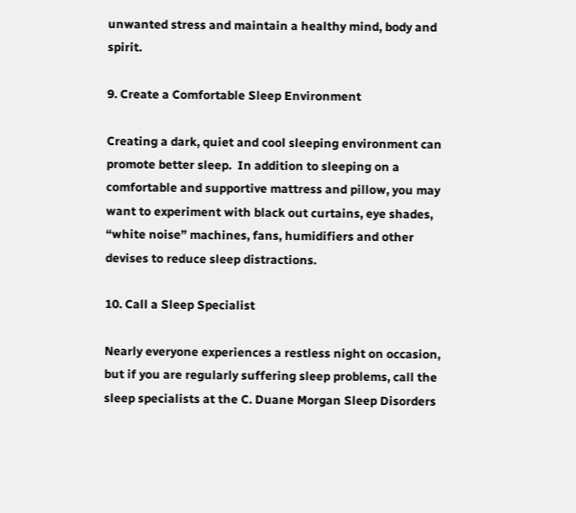unwanted stress and maintain a healthy mind, body and spirit.

9. Create a Comfortable Sleep Environment

Creating a dark, quiet and cool sleeping environment can promote better sleep.  In addition to sleeping on a comfortable and supportive mattress and pillow, you may want to experiment with black out curtains, eye shades, “white noise” machines, fans, humidifiers and other devises to reduce sleep distractions.

10. Call a Sleep Specialist

Nearly everyone experiences a restless night on occasion, but if you are regularly suffering sleep problems, call the sleep specialists at the C. Duane Morgan Sleep Disorders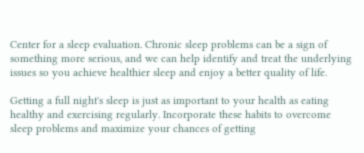Center for a sleep evaluation. Chronic sleep problems can be a sign of something more serious, and we can help identify and treat the underlying issues so you achieve healthier sleep and enjoy a better quality of life.

Getting a full night's sleep is just as important to your health as eating healthy and exercising regularly. Incorporate these habits to overcome sleep problems and maximize your chances of getting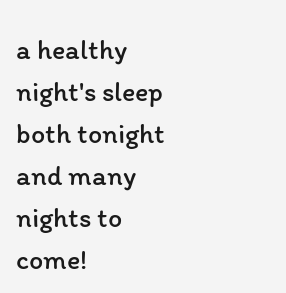a healthy night's sleep both tonight and many nights to come!